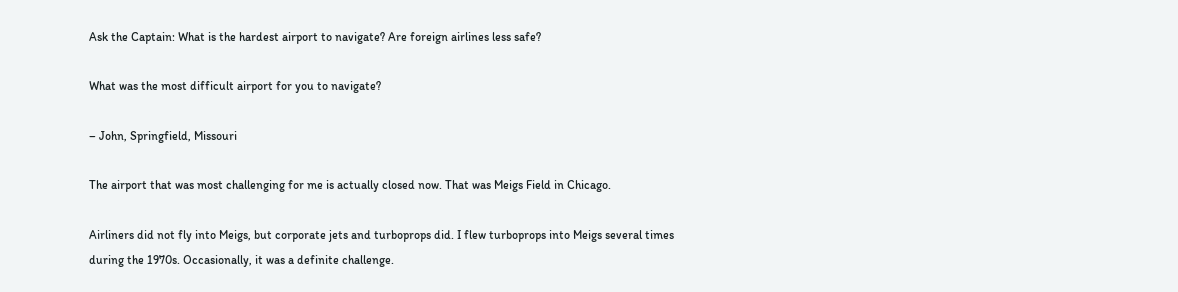Ask the Captain: What is the hardest airport to navigate? Are foreign airlines less safe?

What was the most difficult airport for you to navigate?

– John, Springfield, Missouri

The airport that was most challenging for me is actually closed now. That was Meigs Field in Chicago.

Airliners did not fly into Meigs, but corporate jets and turboprops did. I flew turboprops into Meigs several times during the 1970s. Occasionally, it was a definite challenge.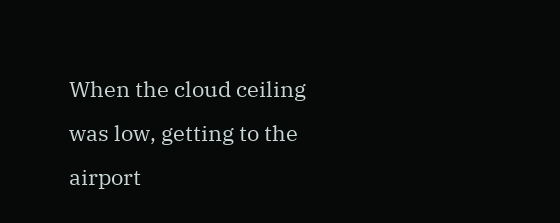When the cloud ceiling was low, getting to the airport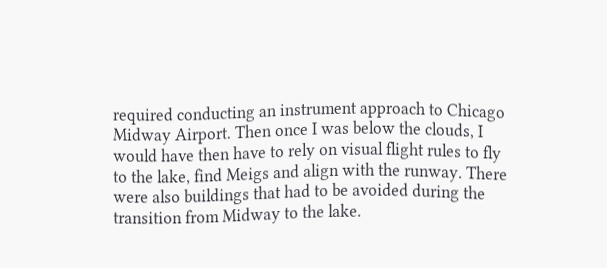required conducting an instrument approach to Chicago Midway Airport. Then once I was below the clouds, I would have then have to rely on visual flight rules to fly to the lake, find Meigs and align with the runway. There were also buildings that had to be avoided during the transition from Midway to the lake.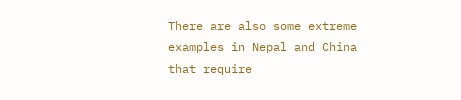There are also some extreme examples in Nepal and China that require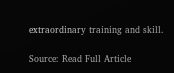extraordinary training and skill.

Source: Read Full Article